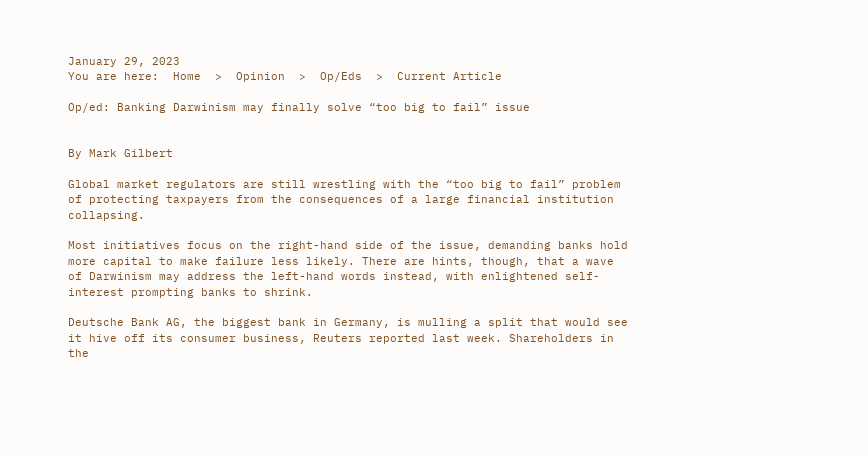January 29, 2023
You are here:  Home  >  Opinion  >  Op/Eds  >  Current Article

Op/ed: Banking Darwinism may finally solve “too big to fail” issue


By Mark Gilbert

Global market regulators are still wrestling with the “too big to fail” problem of protecting taxpayers from the consequences of a large financial institution collapsing.

Most initiatives focus on the right-hand side of the issue, demanding banks hold more capital to make failure less likely. There are hints, though, that a wave of Darwinism may address the left-hand words instead, with enlightened self- interest prompting banks to shrink.

Deutsche Bank AG, the biggest bank in Germany, is mulling a split that would see it hive off its consumer business, Reuters reported last week. Shareholders in the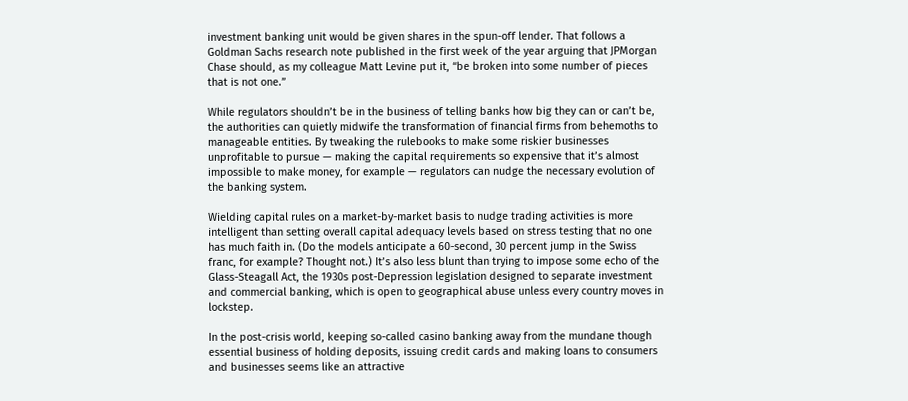investment banking unit would be given shares in the spun-off lender. That follows a Goldman Sachs research note published in the first week of the year arguing that JPMorgan Chase should, as my colleague Matt Levine put it, “be broken into some number of pieces that is not one.”

While regulators shouldn’t be in the business of telling banks how big they can or can’t be, the authorities can quietly midwife the transformation of financial firms from behemoths to manageable entities. By tweaking the rulebooks to make some riskier businesses unprofitable to pursue — making the capital requirements so expensive that it’s almost impossible to make money, for example — regulators can nudge the necessary evolution of the banking system.

Wielding capital rules on a market-by-market basis to nudge trading activities is more intelligent than setting overall capital adequacy levels based on stress testing that no one has much faith in. (Do the models anticipate a 60-second, 30 percent jump in the Swiss franc, for example? Thought not.) It’s also less blunt than trying to impose some echo of the Glass-Steagall Act, the 1930s post-Depression legislation designed to separate investment and commercial banking, which is open to geographical abuse unless every country moves in lockstep.

In the post-crisis world, keeping so-called casino banking away from the mundane though essential business of holding deposits, issuing credit cards and making loans to consumers and businesses seems like an attractive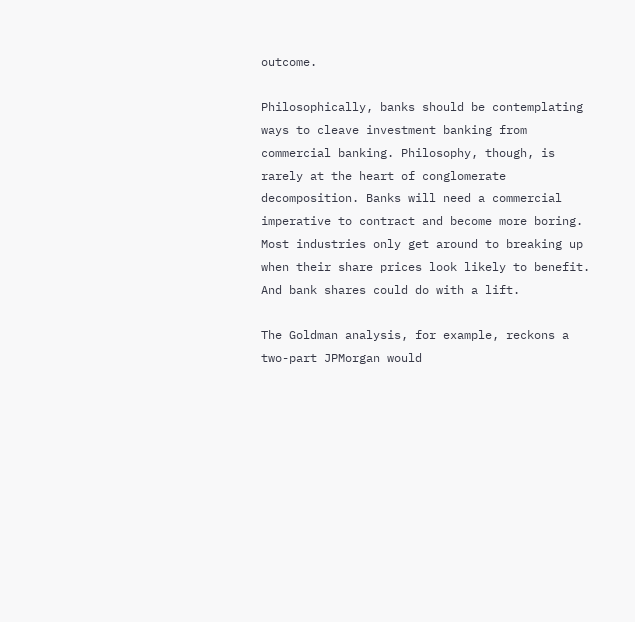outcome.

Philosophically, banks should be contemplating ways to cleave investment banking from commercial banking. Philosophy, though, is rarely at the heart of conglomerate decomposition. Banks will need a commercial imperative to contract and become more boring. Most industries only get around to breaking up when their share prices look likely to benefit. And bank shares could do with a lift.

The Goldman analysis, for example, reckons a two-part JPMorgan would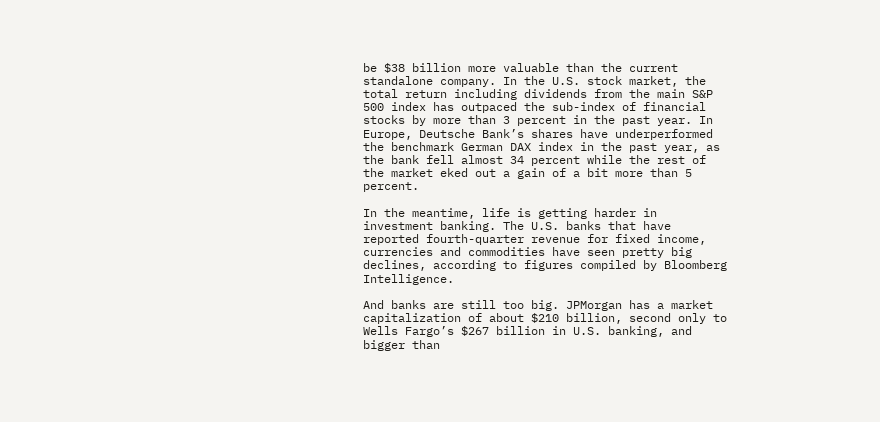be $38 billion more valuable than the current standalone company. In the U.S. stock market, the total return including dividends from the main S&P 500 index has outpaced the sub-index of financial stocks by more than 3 percent in the past year. In Europe, Deutsche Bank’s shares have underperformed the benchmark German DAX index in the past year, as the bank fell almost 34 percent while the rest of the market eked out a gain of a bit more than 5 percent.

In the meantime, life is getting harder in investment banking. The U.S. banks that have reported fourth-quarter revenue for fixed income, currencies and commodities have seen pretty big declines, according to figures compiled by Bloomberg Intelligence.

And banks are still too big. JPMorgan has a market capitalization of about $210 billion, second only to Wells Fargo’s $267 billion in U.S. banking, and bigger than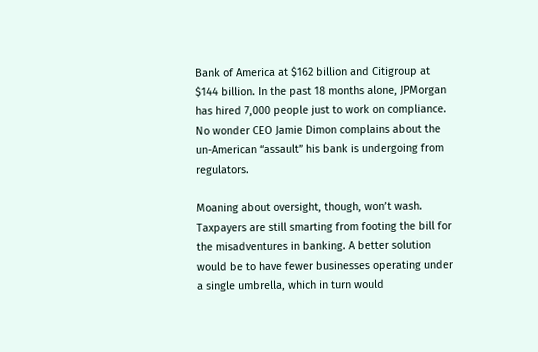Bank of America at $162 billion and Citigroup at $144 billion. In the past 18 months alone, JPMorgan has hired 7,000 people just to work on compliance. No wonder CEO Jamie Dimon complains about the un-American “assault” his bank is undergoing from regulators.

Moaning about oversight, though, won’t wash. Taxpayers are still smarting from footing the bill for the misadventures in banking. A better solution would be to have fewer businesses operating under a single umbrella, which in turn would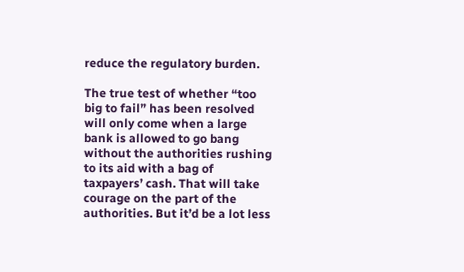reduce the regulatory burden.

The true test of whether “too big to fail” has been resolved will only come when a large bank is allowed to go bang without the authorities rushing to its aid with a bag of taxpayers’ cash. That will take courage on the part of the authorities. But it’d be a lot less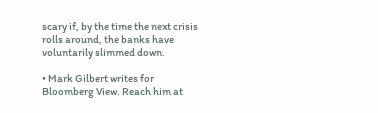scary if, by the time the next crisis rolls around, the banks have voluntarily slimmed down.

• Mark Gilbert writes for Bloomberg View. Reach him at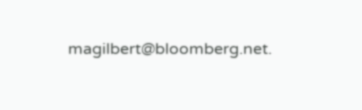magilbert@bloomberg.net.